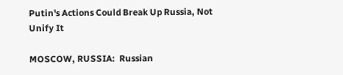Putin's Actions Could Break Up Russia, Not Unify It

MOSCOW, RUSSIA:  Russian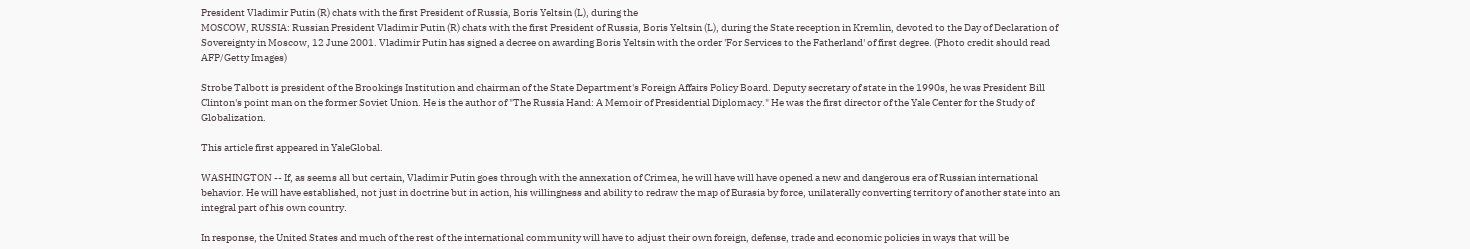President Vladimir Putin (R) chats with the first President of Russia, Boris Yeltsin (L), during the
MOSCOW, RUSSIA: Russian President Vladimir Putin (R) chats with the first President of Russia, Boris Yeltsin (L), during the State reception in Kremlin, devoted to the Day of Declaration of Sovereignty in Moscow, 12 June 2001. Vladimir Putin has signed a decree on awarding Boris Yeltsin with the order 'For Services to the Fatherland' of first degree. (Photo credit should read AFP/Getty Images)

Strobe Talbott is president of the Brookings Institution and chairman of the State Department's Foreign Affairs Policy Board. Deputy secretary of state in the 1990s, he was President Bill Clinton's point man on the former Soviet Union. He is the author of "The Russia Hand: A Memoir of Presidential Diplomacy." He was the first director of the Yale Center for the Study of Globalization.

This article first appeared in YaleGlobal.

WASHINGTON -- If, as seems all but certain, Vladimir Putin goes through with the annexation of Crimea, he will have will have opened a new and dangerous era of Russian international behavior. He will have established, not just in doctrine but in action, his willingness and ability to redraw the map of Eurasia by force, unilaterally converting territory of another state into an integral part of his own country.

In response, the United States and much of the rest of the international community will have to adjust their own foreign, defense, trade and economic policies in ways that will be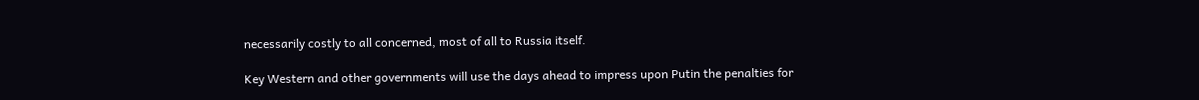necessarily costly to all concerned, most of all to Russia itself.

Key Western and other governments will use the days ahead to impress upon Putin the penalties for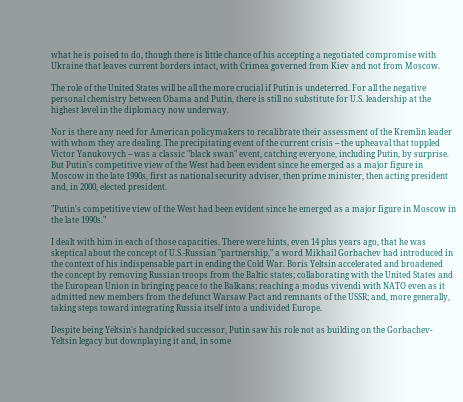what he is poised to do, though there is little chance of his accepting a negotiated compromise with Ukraine that leaves current borders intact, with Crimea governed from Kiev and not from Moscow.

The role of the United States will be all the more crucial if Putin is undeterred. For all the negative personal chemistry between Obama and Putin, there is still no substitute for U.S. leadership at the highest level in the diplomacy now underway.

Nor is there any need for American policymakers to recalibrate their assessment of the Kremlin leader with whom they are dealing. The precipitating event of the current crisis -- the upheaval that toppled Victor Yanukovych -- was a classic "black swan" event, catching everyone, including Putin, by surprise. But Putin's competitive view of the West had been evident since he emerged as a major figure in Moscow in the late 1990s, first as national security adviser, then prime minister, then acting president and, in 2000, elected president.

"Putin's competitive view of the West had been evident since he emerged as a major figure in Moscow in the late 1990s."

I dealt with him in each of those capacities. There were hints, even 14 plus years ago, that he was skeptical about the concept of U.S.-Russian "partnership," a word Mikhail Gorbachev had introduced in the context of his indispensable part in ending the Cold War. Boris Yeltsin accelerated and broadened the concept by removing Russian troops from the Baltic states; collaborating with the United States and the European Union in bringing peace to the Balkans; reaching a modus vivendi with NATO even as it admitted new members from the defunct Warsaw Pact and remnants of the USSR; and, more generally, taking steps toward integrating Russia itself into a undivided Europe.

Despite being Yeltsin's handpicked successor, Putin saw his role not as building on the Gorbachev-Yeltsin legacy but downplaying it and, in some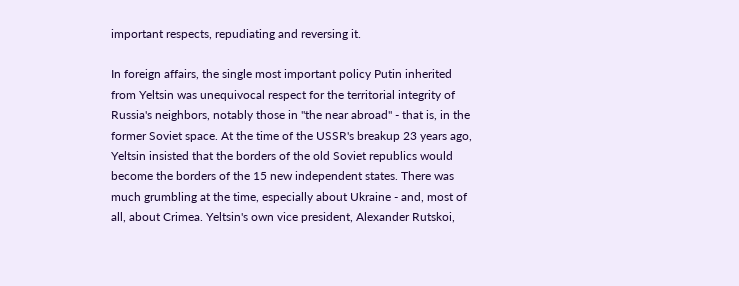important respects, repudiating and reversing it.

In foreign affairs, the single most important policy Putin inherited from Yeltsin was unequivocal respect for the territorial integrity of Russia's neighbors, notably those in "the near abroad" - that is, in the former Soviet space. At the time of the USSR's breakup 23 years ago, Yeltsin insisted that the borders of the old Soviet republics would become the borders of the 15 new independent states. There was much grumbling at the time, especially about Ukraine - and, most of all, about Crimea. Yeltsin's own vice president, Alexander Rutskoi,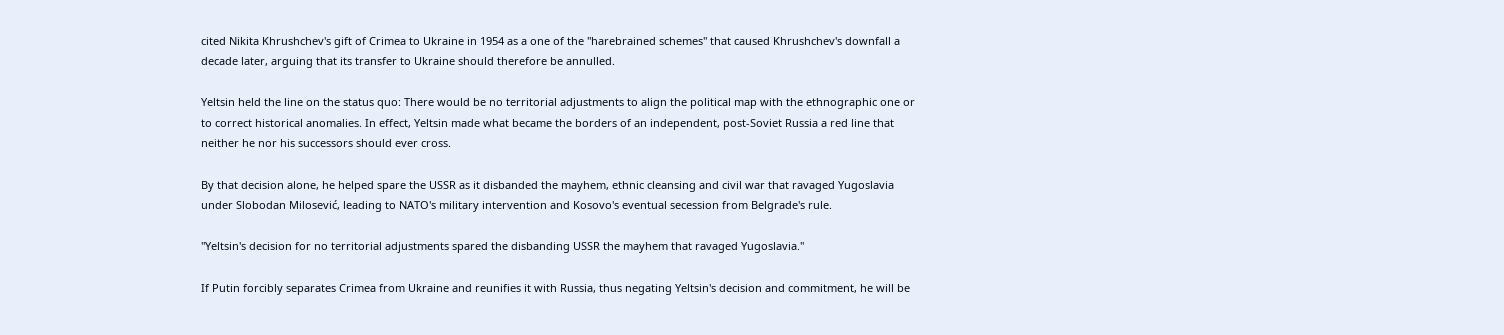cited Nikita Khrushchev's gift of Crimea to Ukraine in 1954 as a one of the "harebrained schemes" that caused Khrushchev's downfall a decade later, arguing that its transfer to Ukraine should therefore be annulled.

Yeltsin held the line on the status quo: There would be no territorial adjustments to align the political map with the ethnographic one or to correct historical anomalies. In effect, Yeltsin made what became the borders of an independent, post-Soviet Russia a red line that neither he nor his successors should ever cross.

By that decision alone, he helped spare the USSR as it disbanded the mayhem, ethnic cleansing and civil war that ravaged Yugoslavia under Slobodan Milosević, leading to NATO's military intervention and Kosovo's eventual secession from Belgrade's rule.

"Yeltsin's decision for no territorial adjustments spared the disbanding USSR the mayhem that ravaged Yugoslavia."

If Putin forcibly separates Crimea from Ukraine and reunifies it with Russia, thus negating Yeltsin's decision and commitment, he will be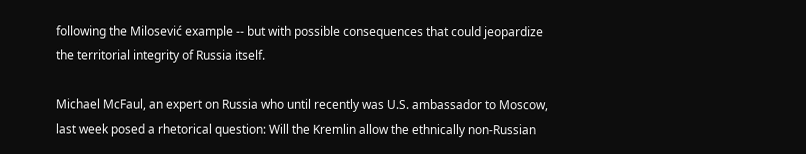following the Milosević example -- but with possible consequences that could jeopardize the territorial integrity of Russia itself.

Michael McFaul, an expert on Russia who until recently was U.S. ambassador to Moscow, last week posed a rhetorical question: Will the Kremlin allow the ethnically non-Russian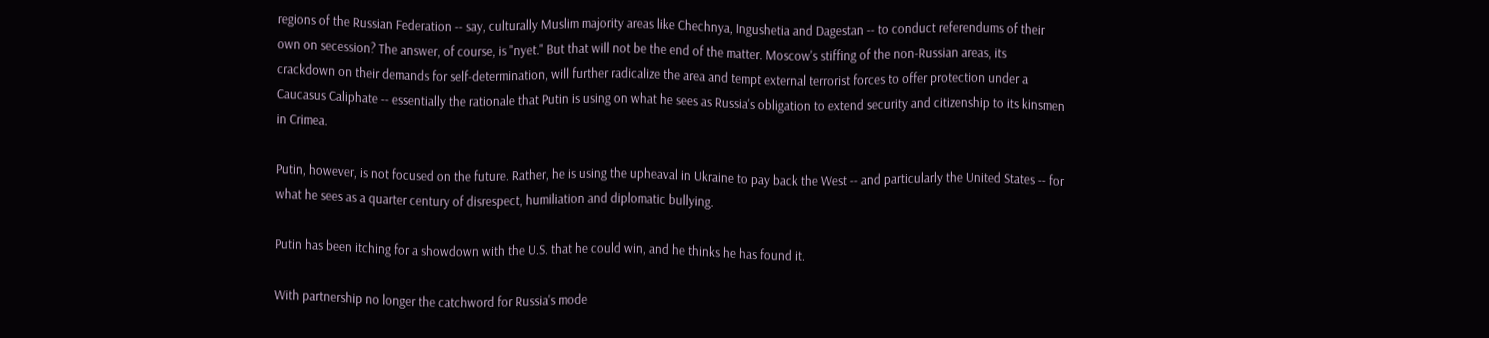regions of the Russian Federation -- say, culturally Muslim majority areas like Chechnya, Ingushetia and Dagestan -- to conduct referendums of their own on secession? The answer, of course, is "nyet." But that will not be the end of the matter. Moscow's stiffing of the non-Russian areas, its crackdown on their demands for self-determination, will further radicalize the area and tempt external terrorist forces to offer protection under a Caucasus Caliphate -- essentially the rationale that Putin is using on what he sees as Russia's obligation to extend security and citizenship to its kinsmen in Crimea.

Putin, however, is not focused on the future. Rather, he is using the upheaval in Ukraine to pay back the West -- and particularly the United States -- for what he sees as a quarter century of disrespect, humiliation and diplomatic bullying.

Putin has been itching for a showdown with the U.S. that he could win, and he thinks he has found it.

With partnership no longer the catchword for Russia's mode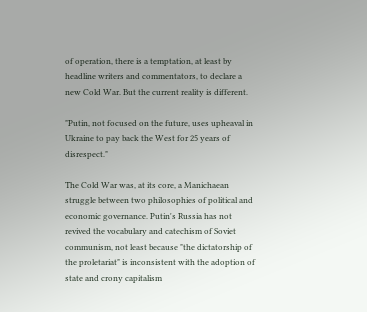of operation, there is a temptation, at least by headline writers and commentators, to declare a new Cold War. But the current reality is different.

"Putin, not focused on the future, uses upheaval in Ukraine to pay back the West for 25 years of disrespect."

The Cold War was, at its core, a Manichaean struggle between two philosophies of political and economic governance. Putin's Russia has not revived the vocabulary and catechism of Soviet communism, not least because "the dictatorship of the proletariat" is inconsistent with the adoption of state and crony capitalism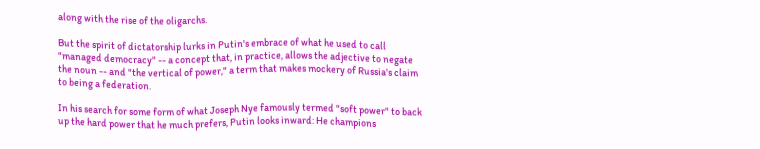along with the rise of the oligarchs.

But the spirit of dictatorship lurks in Putin's embrace of what he used to call "managed democracy" -- a concept that, in practice, allows the adjective to negate the noun -- and "the vertical of power," a term that makes mockery of Russia's claim to being a federation.

In his search for some form of what Joseph Nye famously termed "soft power" to back up the hard power that he much prefers, Putin looks inward: He champions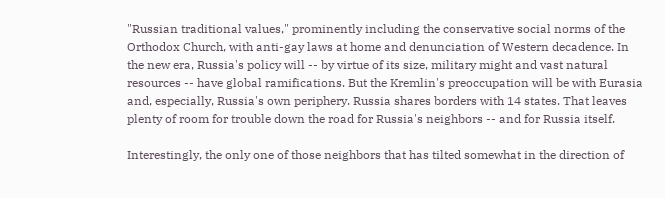"Russian traditional values," prominently including the conservative social norms of the Orthodox Church, with anti-gay laws at home and denunciation of Western decadence. In the new era, Russia's policy will -- by virtue of its size, military might and vast natural resources -- have global ramifications. But the Kremlin's preoccupation will be with Eurasia and, especially, Russia's own periphery. Russia shares borders with 14 states. That leaves plenty of room for trouble down the road for Russia's neighbors -- and for Russia itself.

Interestingly, the only one of those neighbors that has tilted somewhat in the direction of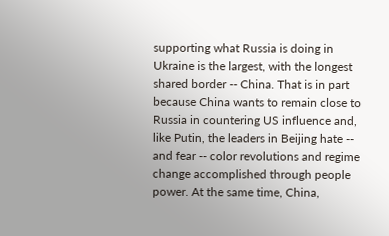supporting what Russia is doing in Ukraine is the largest, with the longest shared border -- China. That is in part because China wants to remain close to Russia in countering US influence and, like Putin, the leaders in Beijing hate -- and fear -- color revolutions and regime change accomplished through people power. At the same time, China,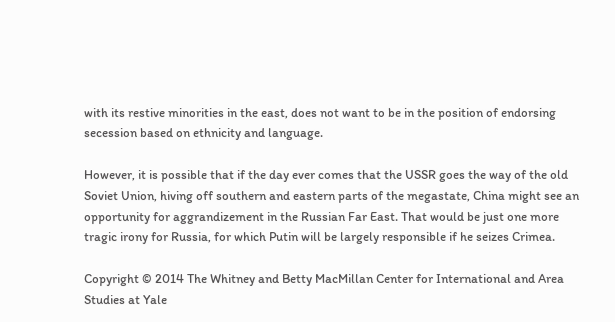with its restive minorities in the east, does not want to be in the position of endorsing secession based on ethnicity and language.

However, it is possible that if the day ever comes that the USSR goes the way of the old Soviet Union, hiving off southern and eastern parts of the megastate, China might see an opportunity for aggrandizement in the Russian Far East. That would be just one more tragic irony for Russia, for which Putin will be largely responsible if he seizes Crimea.

Copyright © 2014 The Whitney and Betty MacMillan Center for International and Area Studies at Yale